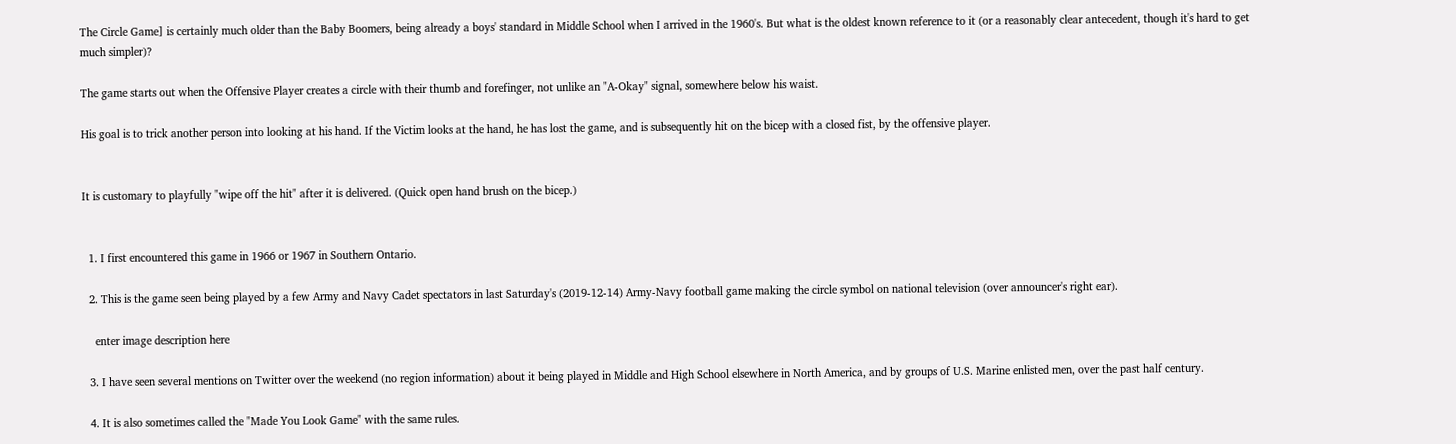The Circle Game] is certainly much older than the Baby Boomers, being already a boys' standard in Middle School when I arrived in the 1960's. But what is the oldest known reference to it (or a reasonably clear antecedent, though it's hard to get much simpler)?

The game starts out when the Offensive Player creates a circle with their thumb and forefinger, not unlike an "A-Okay" signal, somewhere below his waist.

His goal is to trick another person into looking at his hand. If the Victim looks at the hand, he has lost the game, and is subsequently hit on the bicep with a closed fist, by the offensive player.


It is customary to playfully "wipe off the hit" after it is delivered. (Quick open hand brush on the bicep.)


  1. I first encountered this game in 1966 or 1967 in Southern Ontario.

  2. This is the game seen being played by a few Army and Navy Cadet spectators in last Saturday's (2019-12-14) Army-Navy football game making the circle symbol on national television (over announcer's right ear).

    enter image description here

  3. I have seen several mentions on Twitter over the weekend (no region information) about it being played in Middle and High School elsewhere in North America, and by groups of U.S. Marine enlisted men, over the past half century.

  4. It is also sometimes called the "Made You Look Game" with the same rules.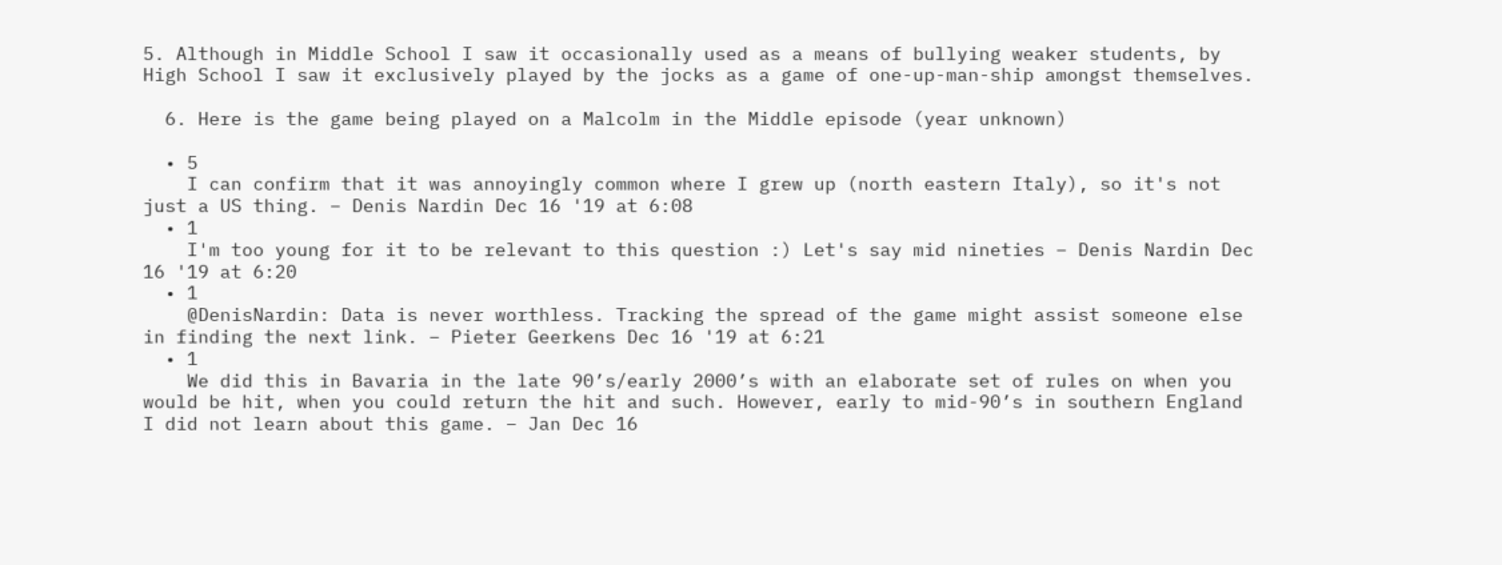5. Although in Middle School I saw it occasionally used as a means of bullying weaker students, by High School I saw it exclusively played by the jocks as a game of one-up-man-ship amongst themselves.

  6. Here is the game being played on a Malcolm in the Middle episode (year unknown)

  • 5
    I can confirm that it was annoyingly common where I grew up (north eastern Italy), so it's not just a US thing. – Denis Nardin Dec 16 '19 at 6:08
  • 1
    I'm too young for it to be relevant to this question :) Let's say mid nineties – Denis Nardin Dec 16 '19 at 6:20
  • 1
    @DenisNardin: Data is never worthless. Tracking the spread of the game might assist someone else in finding the next link. – Pieter Geerkens Dec 16 '19 at 6:21
  • 1
    We did this in Bavaria in the late 90’s/early 2000’s with an elaborate set of rules on when you would be hit, when you could return the hit and such. However, early to mid-90’s in southern England I did not learn about this game. – Jan Dec 16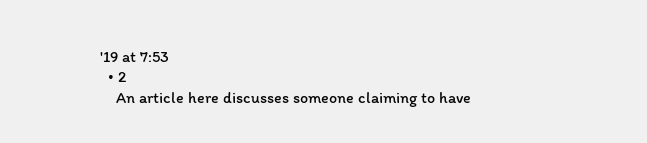'19 at 7:53
  • 2
    An article here discusses someone claiming to have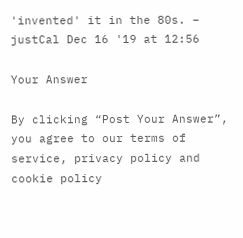'invented' it in the 80s. – justCal Dec 16 '19 at 12:56

Your Answer

By clicking “Post Your Answer”, you agree to our terms of service, privacy policy and cookie policy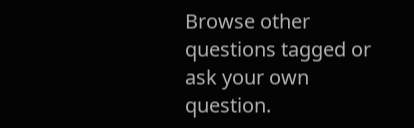Browse other questions tagged or ask your own question.